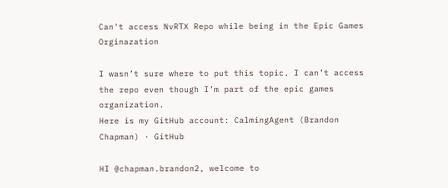Can't access NvRTX Repo while being in the Epic Games Orginazation

I wasn’t sure where to put this topic. I can’t access the repo even though I’m part of the epic games organization.
Here is my GitHub account: CalmingAgent (Brandon Chapman) · GitHub

HI @chapman.brandon2, welcome to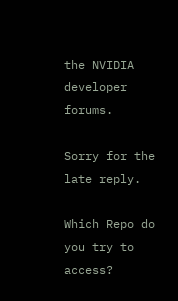the NVIDIA developer forums.

Sorry for the late reply.

Which Repo do you try to access?